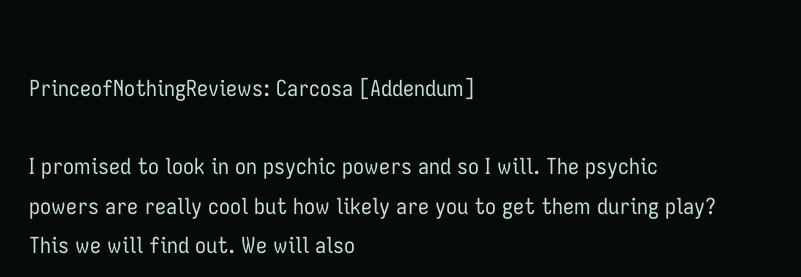PrinceofNothingReviews: Carcosa [Addendum]

I promised to look in on psychic powers and so I will. The psychic powers are really cool but how likely are you to get them during play? This we will find out. We will also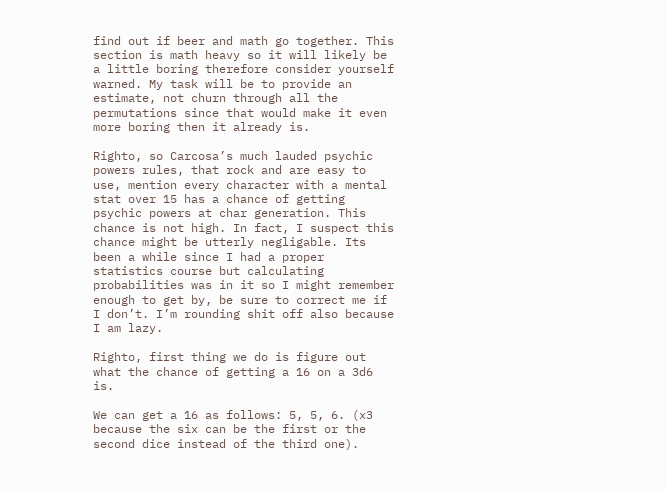find out if beer and math go together. This section is math heavy so it will likely be a little boring therefore consider yourself warned. My task will be to provide an estimate, not churn through all the permutations since that would make it even more boring then it already is.

Righto, so Carcosa’s much lauded psychic powers rules, that rock and are easy to use, mention every character with a mental stat over 15 has a chance of getting psychic powers at char generation. This chance is not high. In fact, I suspect this chance might be utterly negligable. Its been a while since I had a proper statistics course but calculating probabilities was in it so I might remember enough to get by, be sure to correct me if I don’t. I’m rounding shit off also because I am lazy.

Righto, first thing we do is figure out what the chance of getting a 16 on a 3d6 is.

We can get a 16 as follows: 5, 5, 6. (x3 because the six can be the first or the second dice instead of the third one).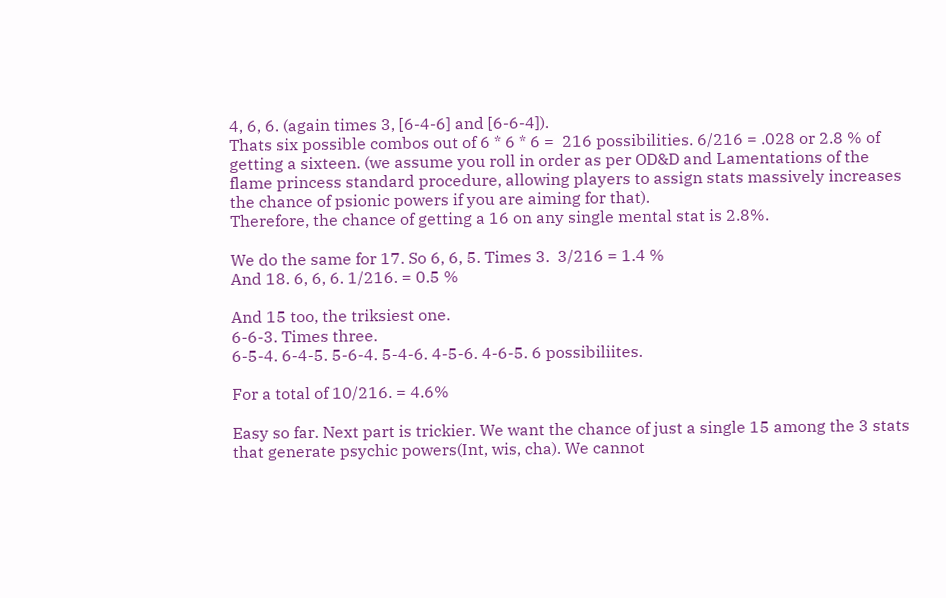4, 6, 6. (again times 3, [6-4-6] and [6-6-4]).
Thats six possible combos out of 6 * 6 * 6 =  216 possibilities. 6/216 = .028 or 2.8 % of getting a sixteen. (we assume you roll in order as per OD&D and Lamentations of the flame princess standard procedure, allowing players to assign stats massively increases the chance of psionic powers if you are aiming for that).
Therefore, the chance of getting a 16 on any single mental stat is 2.8%.

We do the same for 17. So 6, 6, 5. Times 3.  3/216 = 1.4 %
And 18. 6, 6, 6. 1/216. = 0.5 %

And 15 too, the triksiest one.
6-6-3. Times three.
6-5-4. 6-4-5. 5-6-4. 5-4-6. 4-5-6. 4-6-5. 6 possibiliites.

For a total of 10/216. = 4.6%

Easy so far. Next part is trickier. We want the chance of just a single 15 among the 3 stats that generate psychic powers(Int, wis, cha). We cannot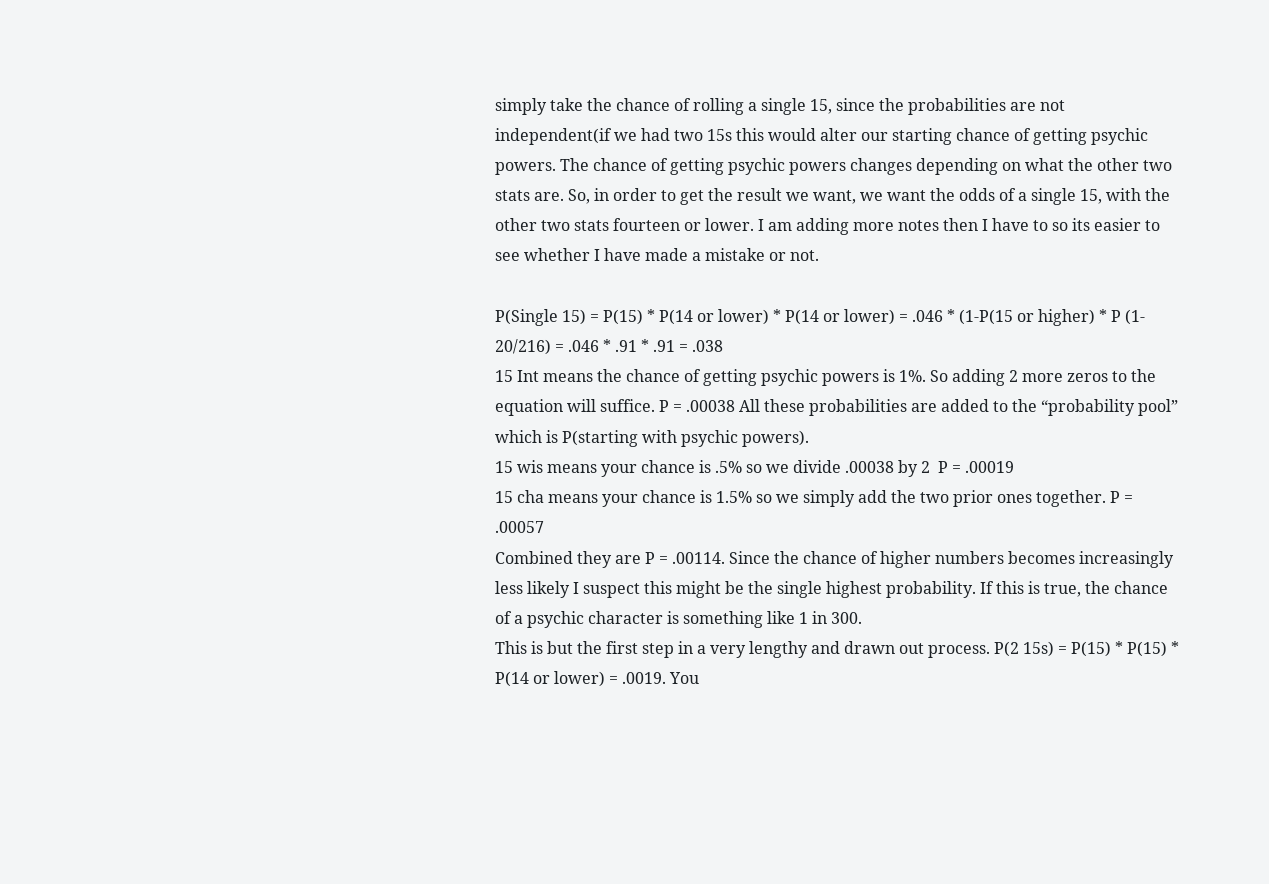simply take the chance of rolling a single 15, since the probabilities are not independent(if we had two 15s this would alter our starting chance of getting psychic powers. The chance of getting psychic powers changes depending on what the other two stats are. So, in order to get the result we want, we want the odds of a single 15, with the other two stats fourteen or lower. I am adding more notes then I have to so its easier to see whether I have made a mistake or not.

P(Single 15) = P(15) * P(14 or lower) * P(14 or lower) = .046 * (1-P(15 or higher) * P (1- 20/216) = .046 * .91 * .91 = .038
15 Int means the chance of getting psychic powers is 1%. So adding 2 more zeros to the equation will suffice. P = .00038 All these probabilities are added to the “probability pool” which is P(starting with psychic powers).
15 wis means your chance is .5% so we divide .00038 by 2  P = .00019
15 cha means your chance is 1.5% so we simply add the two prior ones together. P = .00057
Combined they are P = .00114. Since the chance of higher numbers becomes increasingly less likely I suspect this might be the single highest probability. If this is true, the chance of a psychic character is something like 1 in 300.
This is but the first step in a very lengthy and drawn out process. P(2 15s) = P(15) * P(15) * P(14 or lower) = .0019. You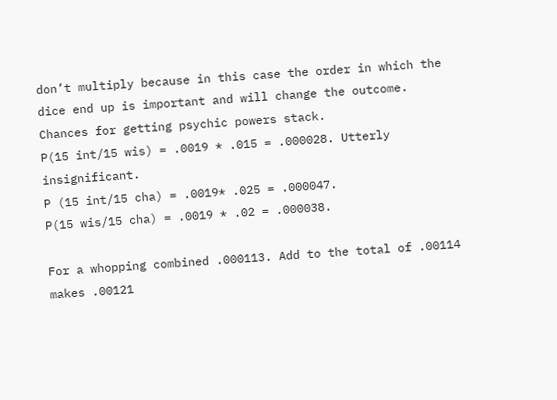don’t multiply because in this case the order in which the dice end up is important and will change the outcome. Chances for getting psychic powers stack.
P(15 int/15 wis) = .0019 * .015 = .000028. Utterly insignificant.
P (15 int/15 cha) = .0019* .025 = .000047.
P(15 wis/15 cha) = .0019 * .02 = .000038.

For a whopping combined .000113. Add to the total of .00114 makes .00121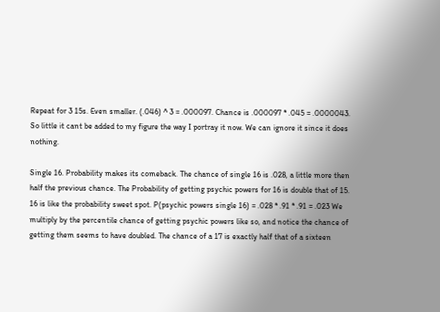Repeat for 3 15s. Even smaller. (.046) ^ 3 = .000097. Chance is .000097 * .045 = .0000043. So little it cant be added to my figure the way I portray it now. We can ignore it since it does nothing.

Single 16. Probability makes its comeback. The chance of single 16 is .028, a little more then half the previous chance. The Probability of getting psychic powers for 16 is double that of 15. 16 is like the probability sweet spot. P(psychic powers single 16) = .028 * .91 * .91 = .023 We multiply by the percentile chance of getting psychic powers like so, and notice the chance of getting them seems to have doubled. The chance of a 17 is exactly half that of a sixteen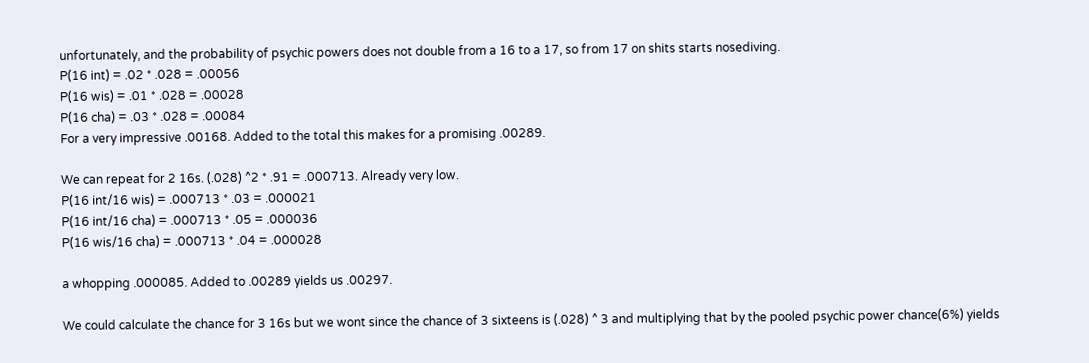unfortunately, and the probability of psychic powers does not double from a 16 to a 17, so from 17 on shits starts nosediving.
P(16 int) = .02 * .028 = .00056
P(16 wis) = .01 * .028 = .00028
P(16 cha) = .03 * .028 = .00084
For a very impressive .00168. Added to the total this makes for a promising .00289.

We can repeat for 2 16s. (.028) ^2 * .91 = .000713. Already very low.
P(16 int/16 wis) = .000713 * .03 = .000021
P(16 int/16 cha) = .000713 * .05 = .000036
P(16 wis/16 cha) = .000713 * .04 = .000028

a whopping .000085. Added to .00289 yields us .00297.

We could calculate the chance for 3 16s but we wont since the chance of 3 sixteens is (.028) ^ 3 and multiplying that by the pooled psychic power chance(6%) yields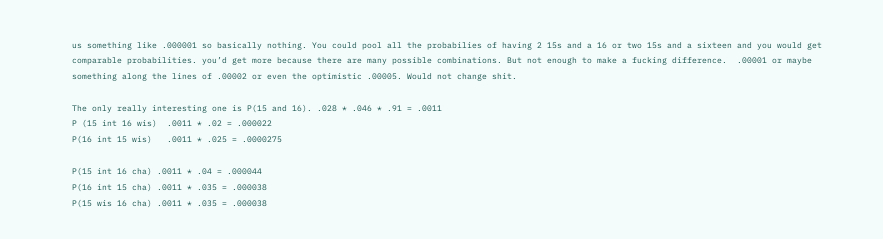us something like .000001 so basically nothing. You could pool all the probabilies of having 2 15s and a 16 or two 15s and a sixteen and you would get comparable probabilities. you’d get more because there are many possible combinations. But not enough to make a fucking difference.  .00001 or maybe something along the lines of .00002 or even the optimistic .00005. Would not change shit.

The only really interesting one is P(15 and 16). .028 * .046 * .91 = .0011
P (15 int 16 wis)  .0011 * .02 = .000022
P(16 int 15 wis)   .0011 * .025 = .0000275

P(15 int 16 cha) .0011 * .04 = .000044
P(16 int 15 cha) .0011 * .035 = .000038
P(15 wis 16 cha) .0011 * .035 = .000038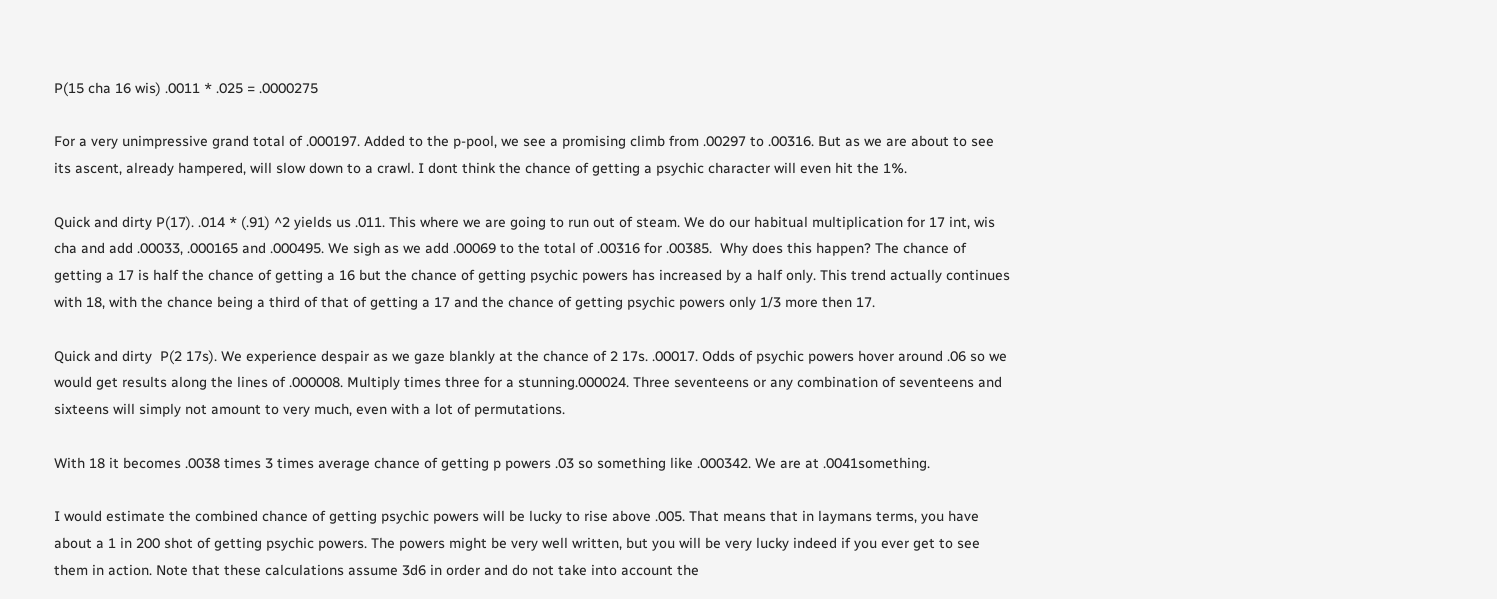P(15 cha 16 wis) .0011 * .025 = .0000275

For a very unimpressive grand total of .000197. Added to the p-pool, we see a promising climb from .00297 to .00316. But as we are about to see its ascent, already hampered, will slow down to a crawl. I dont think the chance of getting a psychic character will even hit the 1%.

Quick and dirty P(17). .014 * (.91) ^2 yields us .011. This where we are going to run out of steam. We do our habitual multiplication for 17 int, wis cha and add .00033, .000165 and .000495. We sigh as we add .00069 to the total of .00316 for .00385.  Why does this happen? The chance of getting a 17 is half the chance of getting a 16 but the chance of getting psychic powers has increased by a half only. This trend actually continues with 18, with the chance being a third of that of getting a 17 and the chance of getting psychic powers only 1/3 more then 17.

Quick and dirty  P(2 17s). We experience despair as we gaze blankly at the chance of 2 17s. .00017. Odds of psychic powers hover around .06 so we would get results along the lines of .000008. Multiply times three for a stunning.000024. Three seventeens or any combination of seventeens and sixteens will simply not amount to very much, even with a lot of permutations.

With 18 it becomes .0038 times 3 times average chance of getting p powers .03 so something like .000342. We are at .0041something.

I would estimate the combined chance of getting psychic powers will be lucky to rise above .005. That means that in laymans terms, you have about a 1 in 200 shot of getting psychic powers. The powers might be very well written, but you will be very lucky indeed if you ever get to see them in action. Note that these calculations assume 3d6 in order and do not take into account the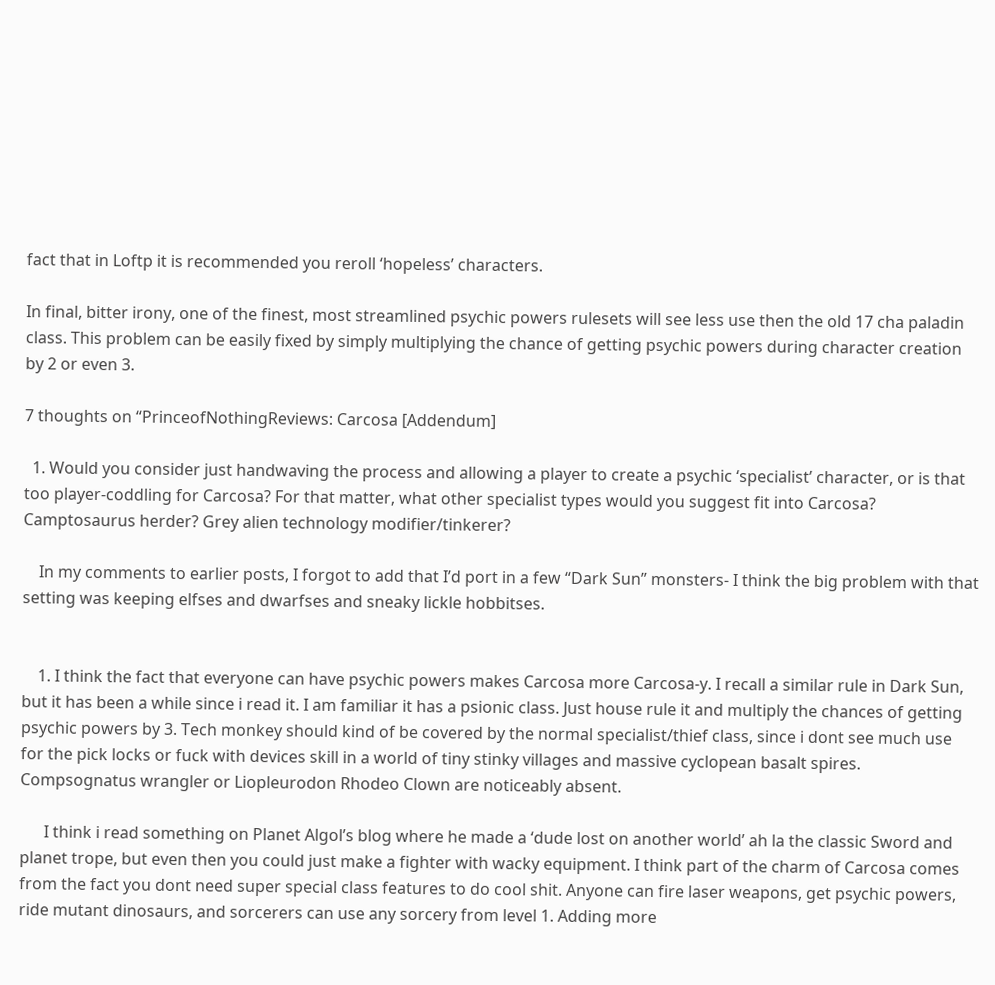fact that in Loftp it is recommended you reroll ‘hopeless’ characters.

In final, bitter irony, one of the finest, most streamlined psychic powers rulesets will see less use then the old 17 cha paladin class. This problem can be easily fixed by simply multiplying the chance of getting psychic powers during character creation by 2 or even 3.

7 thoughts on “PrinceofNothingReviews: Carcosa [Addendum]

  1. Would you consider just handwaving the process and allowing a player to create a psychic ‘specialist’ character, or is that too player-coddling for Carcosa? For that matter, what other specialist types would you suggest fit into Carcosa? Camptosaurus herder? Grey alien technology modifier/tinkerer?

    In my comments to earlier posts, I forgot to add that I’d port in a few “Dark Sun” monsters- I think the big problem with that setting was keeping elfses and dwarfses and sneaky lickle hobbitses.


    1. I think the fact that everyone can have psychic powers makes Carcosa more Carcosa-y. I recall a similar rule in Dark Sun, but it has been a while since i read it. I am familiar it has a psionic class. Just house rule it and multiply the chances of getting psychic powers by 3. Tech monkey should kind of be covered by the normal specialist/thief class, since i dont see much use for the pick locks or fuck with devices skill in a world of tiny stinky villages and massive cyclopean basalt spires. Compsognatus wrangler or Liopleurodon Rhodeo Clown are noticeably absent.

      I think i read something on Planet Algol’s blog where he made a ‘dude lost on another world’ ah la the classic Sword and planet trope, but even then you could just make a fighter with wacky equipment. I think part of the charm of Carcosa comes from the fact you dont need super special class features to do cool shit. Anyone can fire laser weapons, get psychic powers, ride mutant dinosaurs, and sorcerers can use any sorcery from level 1. Adding more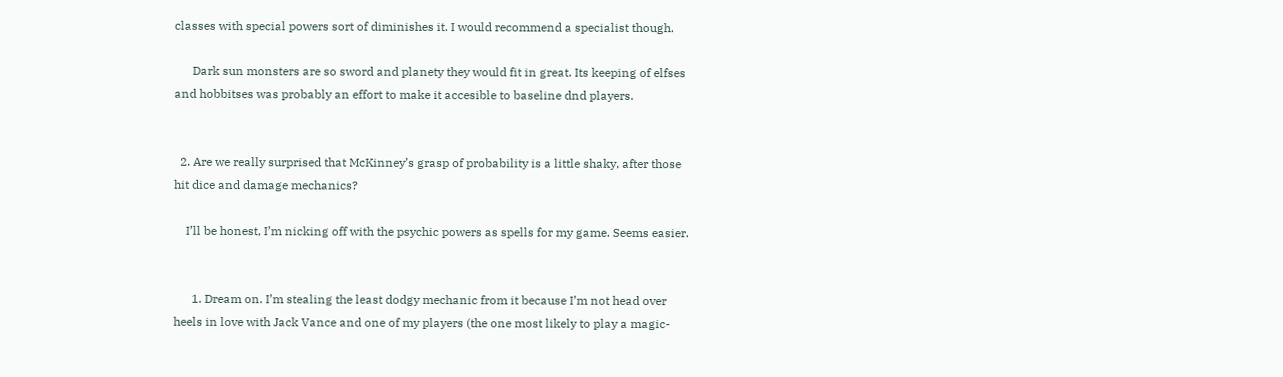classes with special powers sort of diminishes it. I would recommend a specialist though.

      Dark sun monsters are so sword and planety they would fit in great. Its keeping of elfses and hobbitses was probably an effort to make it accesible to baseline dnd players.


  2. Are we really surprised that McKinney’s grasp of probability is a little shaky, after those hit dice and damage mechanics?

    I’ll be honest, I’m nicking off with the psychic powers as spells for my game. Seems easier.


      1. Dream on. I’m stealing the least dodgy mechanic from it because I’m not head over heels in love with Jack Vance and one of my players (the one most likely to play a magic-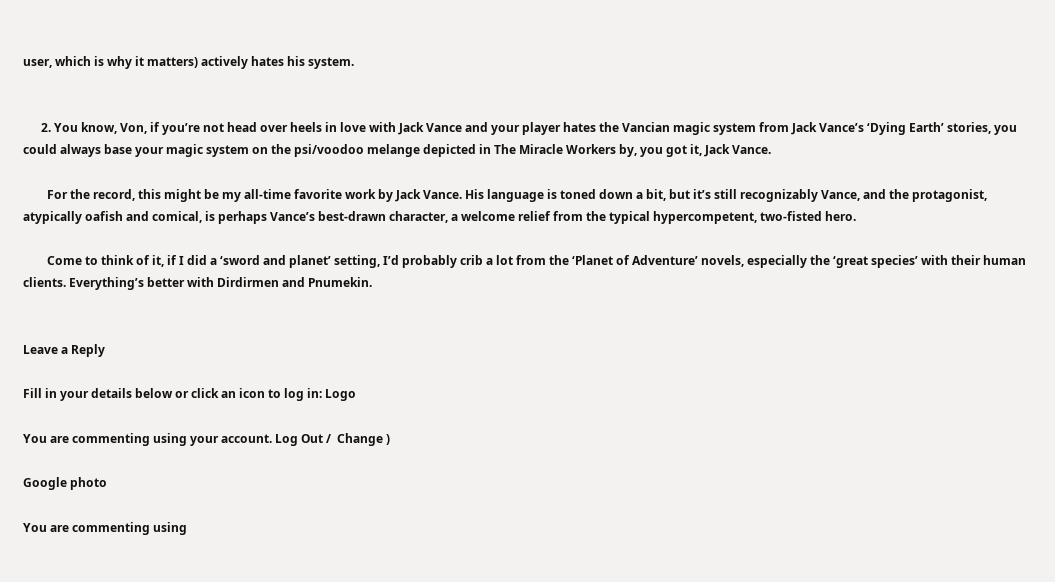user, which is why it matters) actively hates his system.


      2. You know, Von, if you’re not head over heels in love with Jack Vance and your player hates the Vancian magic system from Jack Vance’s ‘Dying Earth’ stories, you could always base your magic system on the psi/voodoo melange depicted in The Miracle Workers by, you got it, Jack Vance.

        For the record, this might be my all-time favorite work by Jack Vance. His language is toned down a bit, but it’s still recognizably Vance, and the protagonist, atypically oafish and comical, is perhaps Vance’s best-drawn character, a welcome relief from the typical hypercompetent, two-fisted hero.

        Come to think of it, if I did a ‘sword and planet’ setting, I’d probably crib a lot from the ‘Planet of Adventure’ novels, especially the ‘great species’ with their human clients. Everything’s better with Dirdirmen and Pnumekin.


Leave a Reply

Fill in your details below or click an icon to log in: Logo

You are commenting using your account. Log Out /  Change )

Google photo

You are commenting using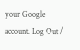your Google account. Log Out /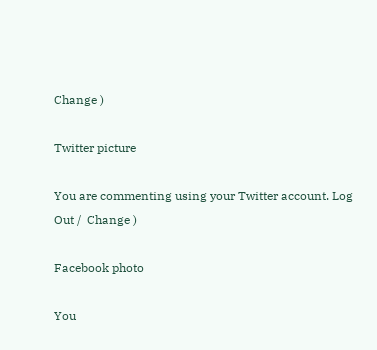Change )

Twitter picture

You are commenting using your Twitter account. Log Out /  Change )

Facebook photo

You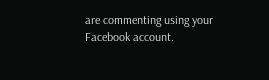are commenting using your Facebook account.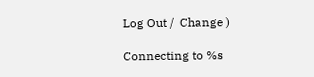Log Out /  Change )

Connecting to %s